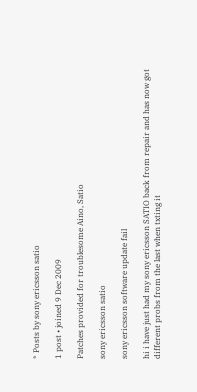* Posts by sony ericsson satio

1 post • joined 9 Dec 2009

Patches provided for troublesome Aino, Satio

sony ericsson satio

sony ericsson software update fail

hi i have just had my sony ericsson SATIO back from repair and has now got different probs from the last when txting it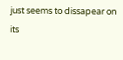just seems to dissapear on its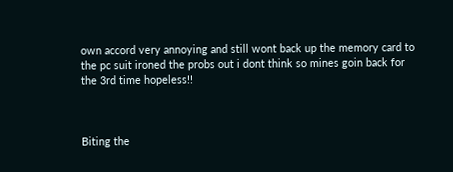own accord very annoying and still wont back up the memory card to the pc suit ironed the probs out i dont think so mines goin back for the 3rd time hopeless!!



Biting the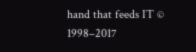hand that feeds IT © 1998–2017